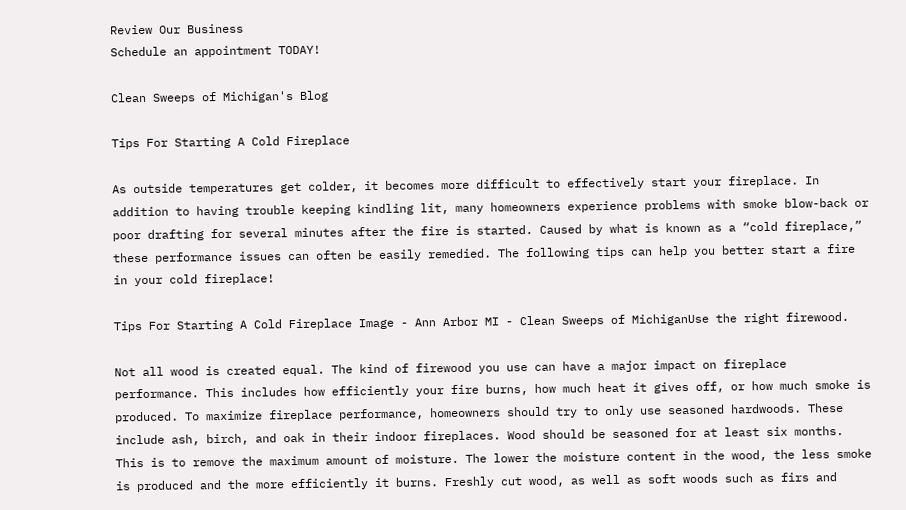Review Our Business
Schedule an appointment TODAY!

Clean Sweeps of Michigan's Blog

Tips For Starting A Cold Fireplace

As outside temperatures get colder, it becomes more difficult to effectively start your fireplace. In addition to having trouble keeping kindling lit, many homeowners experience problems with smoke blow-back or poor drafting for several minutes after the fire is started. Caused by what is known as a “cold fireplace,” these performance issues can often be easily remedied. The following tips can help you better start a fire in your cold fireplace!

Tips For Starting A Cold Fireplace Image - Ann Arbor MI - Clean Sweeps of MichiganUse the right firewood.

Not all wood is created equal. The kind of firewood you use can have a major impact on fireplace performance. This includes how efficiently your fire burns, how much heat it gives off, or how much smoke is produced. To maximize fireplace performance, homeowners should try to only use seasoned hardwoods. These include ash, birch, and oak in their indoor fireplaces. Wood should be seasoned for at least six months. This is to remove the maximum amount of moisture. The lower the moisture content in the wood, the less smoke is produced and the more efficiently it burns. Freshly cut wood, as well as soft woods such as firs and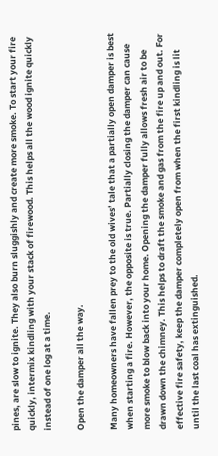pines, are slow to ignite. They also burn sluggishly and create more smoke. To start your fire quickly, intermix kindling with your stack of firewood. This helps all the wood ignite quickly instead of one log at a time.

Open the damper all the way.

Many homeowners have fallen prey to the old wives’ tale that a partially open damper is best when starting a fire. However, the opposite is true. Partially closing the damper can cause more smoke to blow back into your home. Opening the damper fully allows fresh air to be drawn down the chimney. This helps to draft the smoke and gas from the fire up and out. For effective fire safety, keep the damper completely open from when the first kindling is lit until the last coal has extinguished.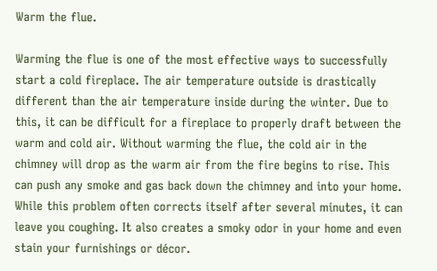Warm the flue.

Warming the flue is one of the most effective ways to successfully start a cold fireplace. The air temperature outside is drastically different than the air temperature inside during the winter. Due to this, it can be difficult for a fireplace to properly draft between the warm and cold air. Without warming the flue, the cold air in the chimney will drop as the warm air from the fire begins to rise. This can push any smoke and gas back down the chimney and into your home. While this problem often corrects itself after several minutes, it can leave you coughing. It also creates a smoky odor in your home and even stain your furnishings or décor.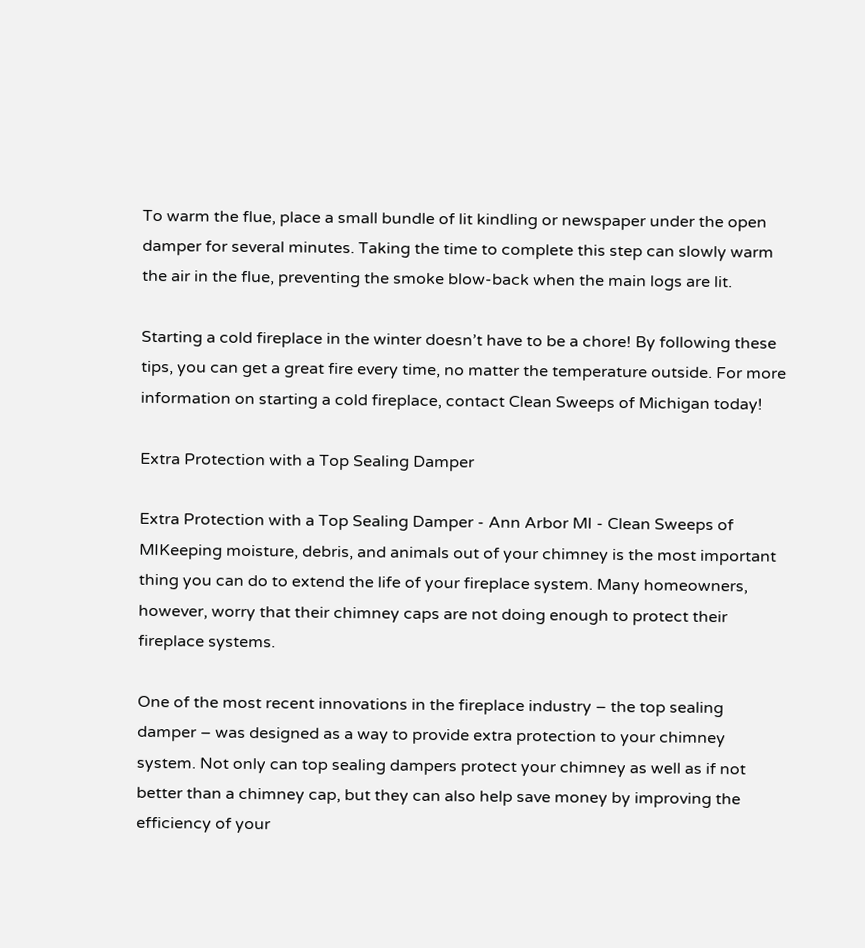To warm the flue, place a small bundle of lit kindling or newspaper under the open damper for several minutes. Taking the time to complete this step can slowly warm the air in the flue, preventing the smoke blow-back when the main logs are lit.

Starting a cold fireplace in the winter doesn’t have to be a chore! By following these tips, you can get a great fire every time, no matter the temperature outside. For more information on starting a cold fireplace, contact Clean Sweeps of Michigan today!

Extra Protection with a Top Sealing Damper

Extra Protection with a Top Sealing Damper - Ann Arbor MI - Clean Sweeps of MIKeeping moisture, debris, and animals out of your chimney is the most important thing you can do to extend the life of your fireplace system. Many homeowners, however, worry that their chimney caps are not doing enough to protect their fireplace systems.

One of the most recent innovations in the fireplace industry – the top sealing damper – was designed as a way to provide extra protection to your chimney system. Not only can top sealing dampers protect your chimney as well as if not better than a chimney cap, but they can also help save money by improving the efficiency of your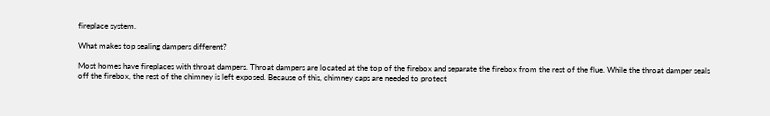fireplace system.

What makes top sealing dampers different?

Most homes have fireplaces with throat dampers. Throat dampers are located at the top of the firebox and separate the firebox from the rest of the flue. While the throat damper seals off the firebox, the rest of the chimney is left exposed. Because of this, chimney caps are needed to protect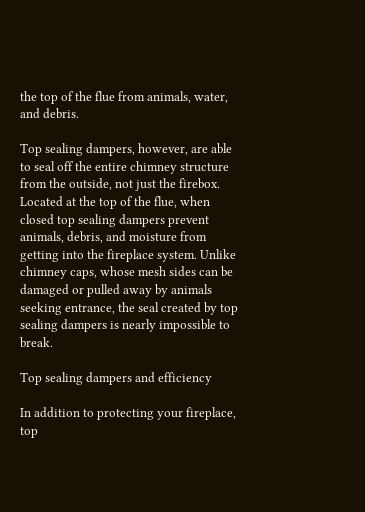the top of the flue from animals, water, and debris.

Top sealing dampers, however, are able to seal off the entire chimney structure from the outside, not just the firebox. Located at the top of the flue, when closed top sealing dampers prevent animals, debris, and moisture from getting into the fireplace system. Unlike chimney caps, whose mesh sides can be damaged or pulled away by animals seeking entrance, the seal created by top sealing dampers is nearly impossible to break.

Top sealing dampers and efficiency

In addition to protecting your fireplace, top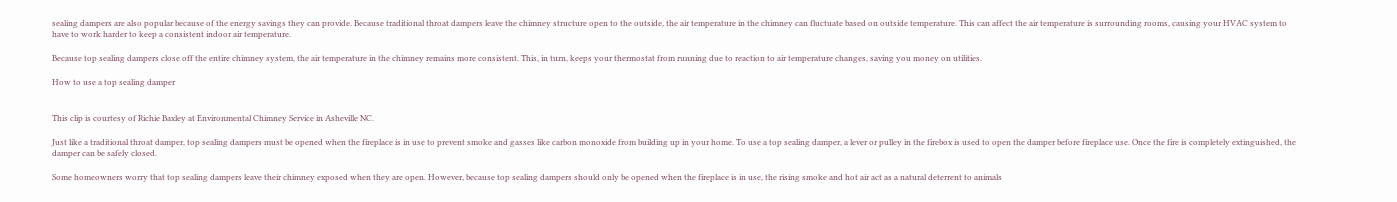sealing dampers are also popular because of the energy savings they can provide. Because traditional throat dampers leave the chimney structure open to the outside, the air temperature in the chimney can fluctuate based on outside temperature. This can affect the air temperature is surrounding rooms, causing your HVAC system to have to work harder to keep a consistent indoor air temperature.

Because top sealing dampers close off the entire chimney system, the air temperature in the chimney remains more consistent. This, in turn, keeps your thermostat from running due to reaction to air temperature changes, saving you money on utilities.

How to use a top sealing damper


This clip is courtesy of Richie Baxley at Environmental Chimney Service in Asheville NC.

Just like a traditional throat damper, top sealing dampers must be opened when the fireplace is in use to prevent smoke and gasses like carbon monoxide from building up in your home. To use a top sealing damper, a lever or pulley in the firebox is used to open the damper before fireplace use. Once the fire is completely extinguished, the damper can be safely closed.

Some homeowners worry that top sealing dampers leave their chimney exposed when they are open. However, because top sealing dampers should only be opened when the fireplace is in use, the rising smoke and hot air act as a natural deterrent to animals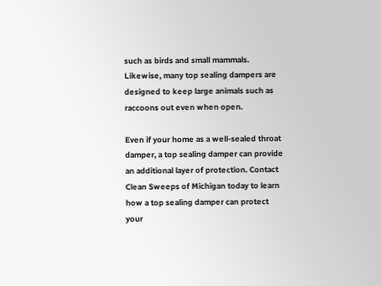such as birds and small mammals. Likewise, many top sealing dampers are designed to keep large animals such as raccoons out even when open.

Even if your home as a well-sealed throat damper, a top sealing damper can provide an additional layer of protection. Contact Clean Sweeps of Michigan today to learn how a top sealing damper can protect your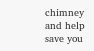chimney and help save you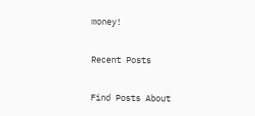money!

Recent Posts

Find Posts About